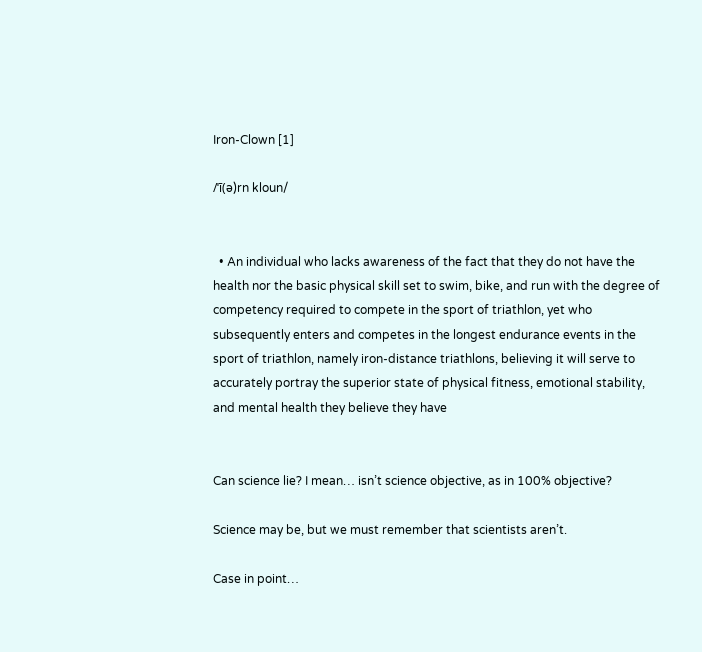Iron-Clown [1]

/ˈī(ə)rn kloun/


  • An individual who lacks awareness of the fact that they do not have the health nor the basic physical skill set to swim, bike, and run with the degree of competency required to compete in the sport of triathlon, yet who subsequently enters and competes in the longest endurance events in the sport of triathlon, namely iron-distance triathlons, believing it will serve to accurately portray the superior state of physical fitness, emotional stability, and mental health they believe they have


Can science lie? I mean… isn’t science objective, as in 100% objective?

Science may be, but we must remember that scientists aren’t.

Case in point…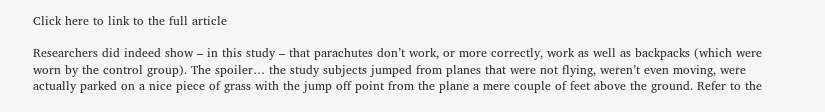Click here to link to the full article

Researchers did indeed show – in this study – that parachutes don’t work, or more correctly, work as well as backpacks (which were worn by the control group). The spoiler… the study subjects jumped from planes that were not flying, weren’t even moving, were actually parked on a nice piece of grass with the jump off point from the plane a mere couple of feet above the ground. Refer to the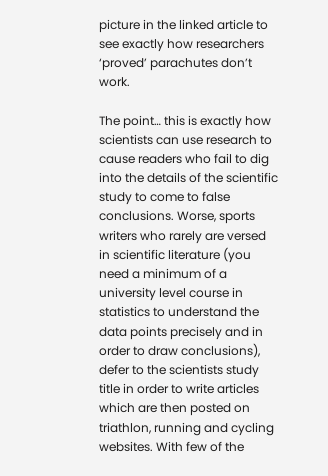picture in the linked article to see exactly how researchers ‘proved’ parachutes don’t work.

The point… this is exactly how scientists can use research to cause readers who fail to dig into the details of the scientific study to come to false conclusions. Worse, sports writers who rarely are versed in scientific literature (you need a minimum of a university level course in statistics to understand the data points precisely and in order to draw conclusions), defer to the scientists study title in order to write articles which are then posted on triathlon, running and cycling websites. With few of the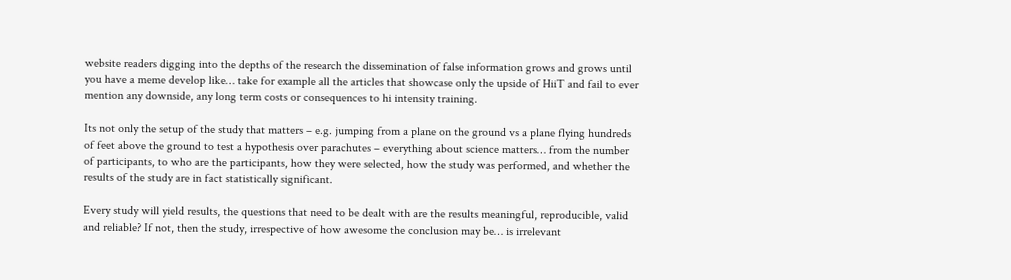website readers digging into the depths of the research the dissemination of false information grows and grows until you have a meme develop like… take for example all the articles that showcase only the upside of HiiT and fail to ever mention any downside, any long term costs or consequences to hi intensity training.

Its not only the setup of the study that matters – e.g. jumping from a plane on the ground vs a plane flying hundreds of feet above the ground to test a hypothesis over parachutes – everything about science matters… from the number of participants, to who are the participants, how they were selected, how the study was performed, and whether the results of the study are in fact statistically significant.

Every study will yield results, the questions that need to be dealt with are the results meaningful, reproducible, valid and reliable? If not, then the study, irrespective of how awesome the conclusion may be… is irrelevant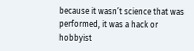because it wasn’t science that was performed, it was a hack or hobbyist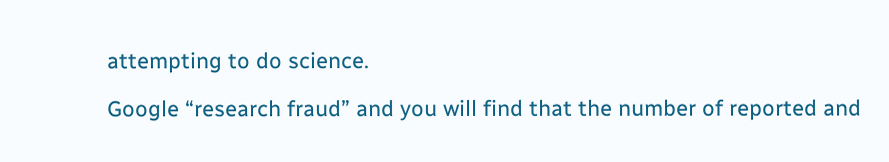attempting to do science.

Google “research fraud” and you will find that the number of reported and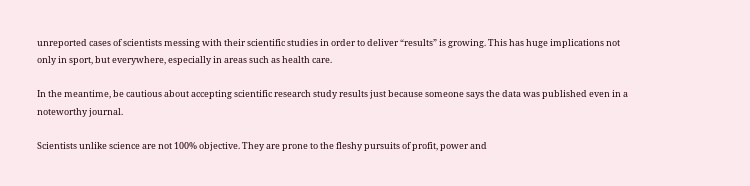unreported cases of scientists messing with their scientific studies in order to deliver “results” is growing. This has huge implications not only in sport, but everywhere, especially in areas such as health care.

In the meantime, be cautious about accepting scientific research study results just because someone says the data was published even in a noteworthy journal.

Scientists unlike science are not 100% objective. They are prone to the fleshy pursuits of profit, power and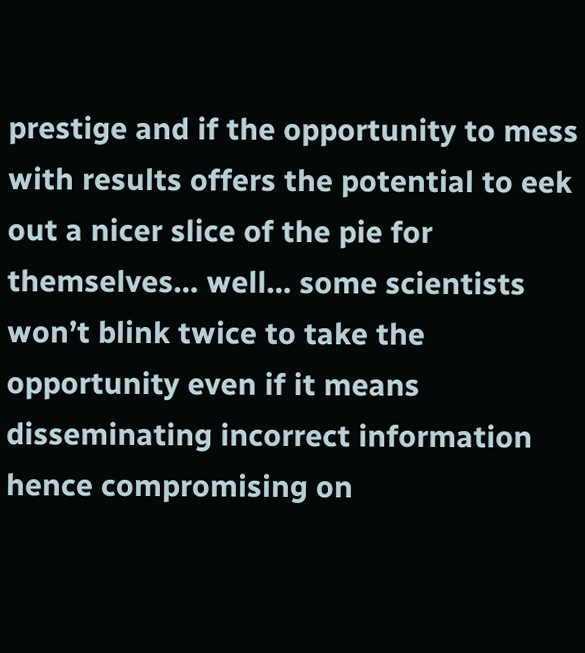prestige and if the opportunity to mess with results offers the potential to eek out a nicer slice of the pie for themselves… well… some scientists won’t blink twice to take the opportunity even if it means disseminating incorrect information hence compromising on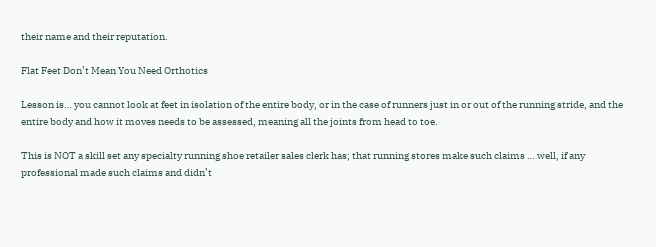their name and their reputation.

Flat Feet Don’t Mean You Need Orthotics

Lesson is… you cannot look at feet in isolation of the entire body, or in the case of runners just in or out of the running stride, and the entire body and how it moves needs to be assessed, meaning all the joints from head to toe.

This is NOT a skill set any specialty running shoe retailer sales clerk has; that running stores make such claims … well, if any professional made such claims and didn’t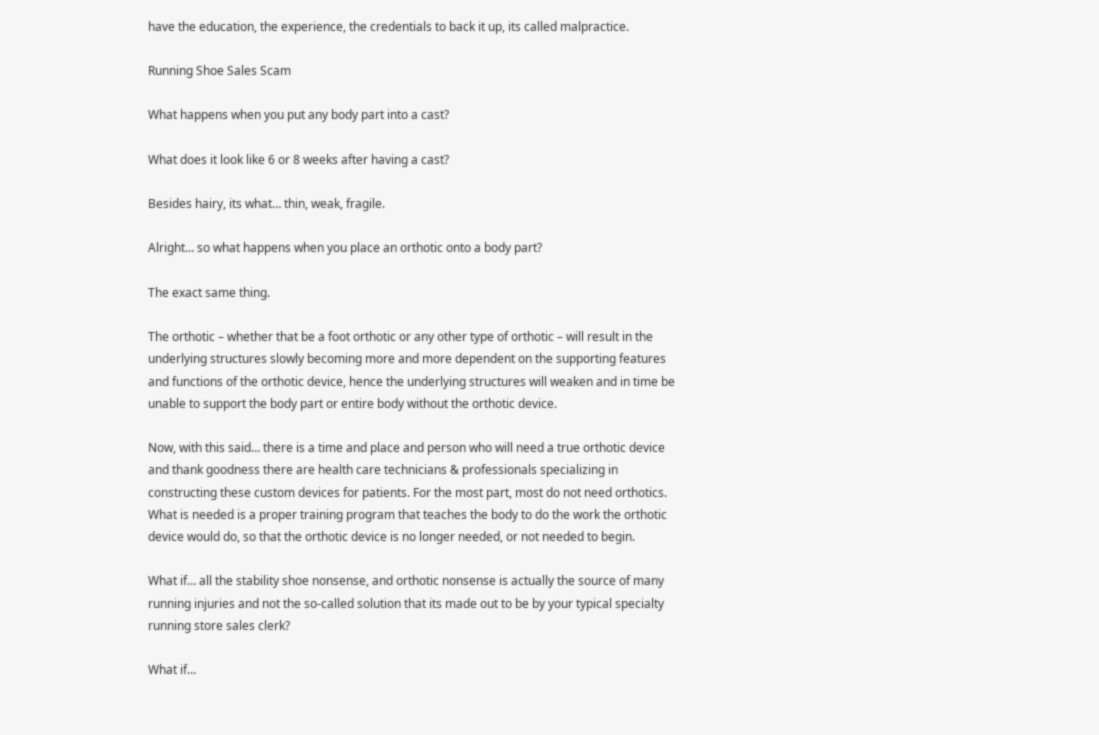have the education, the experience, the credentials to back it up, its called malpractice.

Running Shoe Sales Scam

What happens when you put any body part into a cast?

What does it look like 6 or 8 weeks after having a cast?

Besides hairy, its what… thin, weak, fragile.

Alright… so what happens when you place an orthotic onto a body part?

The exact same thing.

The orthotic – whether that be a foot orthotic or any other type of orthotic – will result in the underlying structures slowly becoming more and more dependent on the supporting features and functions of the orthotic device, hence the underlying structures will weaken and in time be unable to support the body part or entire body without the orthotic device.

Now, with this said… there is a time and place and person who will need a true orthotic device and thank goodness there are health care technicians & professionals specializing in constructing these custom devices for patients. For the most part, most do not need orthotics. What is needed is a proper training program that teaches the body to do the work the orthotic device would do, so that the orthotic device is no longer needed, or not needed to begin.

What if… all the stability shoe nonsense, and orthotic nonsense is actually the source of many running injuries and not the so-called solution that its made out to be by your typical specialty running store sales clerk?

What if…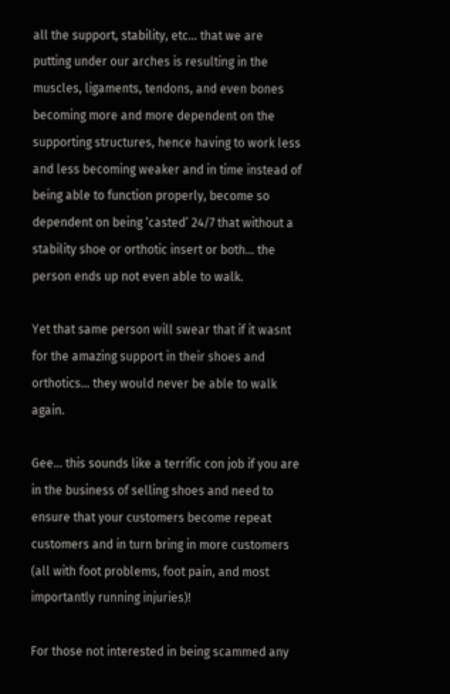all the support, stability, etc… that we are putting under our arches is resulting in the muscles, ligaments, tendons, and even bones becoming more and more dependent on the supporting structures, hence having to work less and less becoming weaker and in time instead of being able to function properly, become so dependent on being ‘casted’ 24/7 that without a stability shoe or orthotic insert or both… the person ends up not even able to walk.

Yet that same person will swear that if it wasnt for the amazing support in their shoes and orthotics… they would never be able to walk again.

Gee… this sounds like a terrific con job if you are in the business of selling shoes and need to ensure that your customers become repeat customers and in turn bring in more customers (all with foot problems, foot pain, and most importantly running injuries)!

For those not interested in being scammed any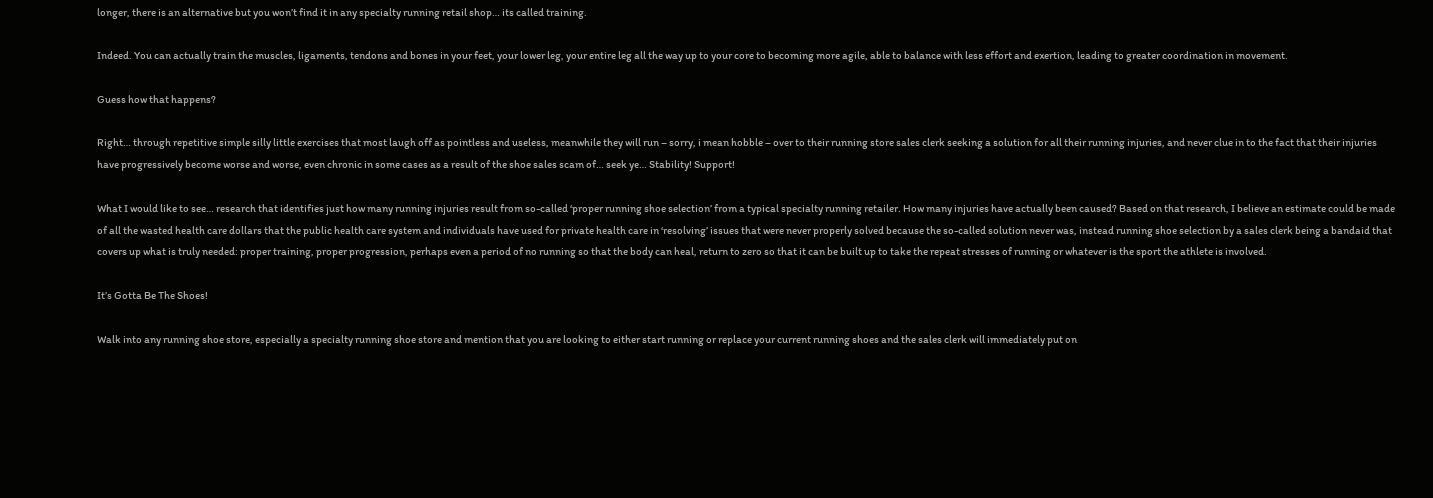longer, there is an alternative but you won’t find it in any specialty running retail shop… its called training.

Indeed. You can actually train the muscles, ligaments, tendons and bones in your feet, your lower leg, your entire leg all the way up to your core to becoming more agile, able to balance with less effort and exertion, leading to greater coordination in movement.

Guess how that happens?

Right… through repetitive simple silly little exercises that most laugh off as pointless and useless, meanwhile they will run – sorry, i mean hobble – over to their running store sales clerk seeking a solution for all their running injuries, and never clue in to the fact that their injuries have progressively become worse and worse, even chronic in some cases as a result of the shoe sales scam of… seek ye… Stability! Support!

What I would like to see… research that identifies just how many running injuries result from so-called ‘proper running shoe selection’ from a typical specialty running retailer. How many injuries have actually been caused? Based on that research, I believe an estimate could be made of all the wasted health care dollars that the public health care system and individuals have used for private health care in ‘resolving’ issues that were never properly solved because the so-called solution never was, instead running shoe selection by a sales clerk being a bandaid that covers up what is truly needed: proper training, proper progression, perhaps even a period of no running so that the body can heal, return to zero so that it can be built up to take the repeat stresses of running or whatever is the sport the athlete is involved.

It’s Gotta Be The Shoes!

Walk into any running shoe store, especially a specialty running shoe store and mention that you are looking to either start running or replace your current running shoes and the sales clerk will immediately put on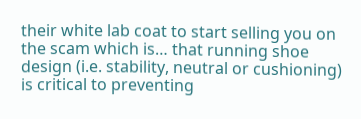their white lab coat to start selling you on the scam which is… that running shoe design (i.e. stability, neutral or cushioning) is critical to preventing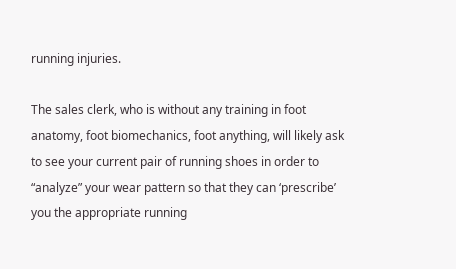running injuries.

The sales clerk, who is without any training in foot anatomy, foot biomechanics, foot anything, will likely ask to see your current pair of running shoes in order to “analyze” your wear pattern so that they can ‘prescribe’ you the appropriate running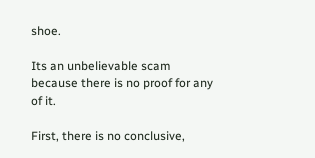shoe.

Its an unbelievable scam because there is no proof for any of it.

First, there is no conclusive,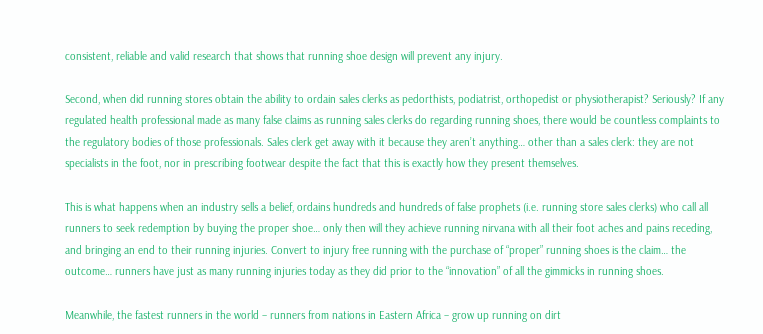consistent, reliable and valid research that shows that running shoe design will prevent any injury.

Second, when did running stores obtain the ability to ordain sales clerks as pedorthists, podiatrist, orthopedist or physiotherapist? Seriously? If any regulated health professional made as many false claims as running sales clerks do regarding running shoes, there would be countless complaints to the regulatory bodies of those professionals. Sales clerk get away with it because they aren’t anything… other than a sales clerk: they are not specialists in the foot, nor in prescribing footwear despite the fact that this is exactly how they present themselves.

This is what happens when an industry sells a belief, ordains hundreds and hundreds of false prophets (i.e. running store sales clerks) who call all runners to seek redemption by buying the proper shoe… only then will they achieve running nirvana with all their foot aches and pains receding, and bringing an end to their running injuries. Convert to injury free running with the purchase of “proper” running shoes is the claim… the outcome… runners have just as many running injuries today as they did prior to the “innovation” of all the gimmicks in running shoes.

Meanwhile, the fastest runners in the world – runners from nations in Eastern Africa – grow up running on dirt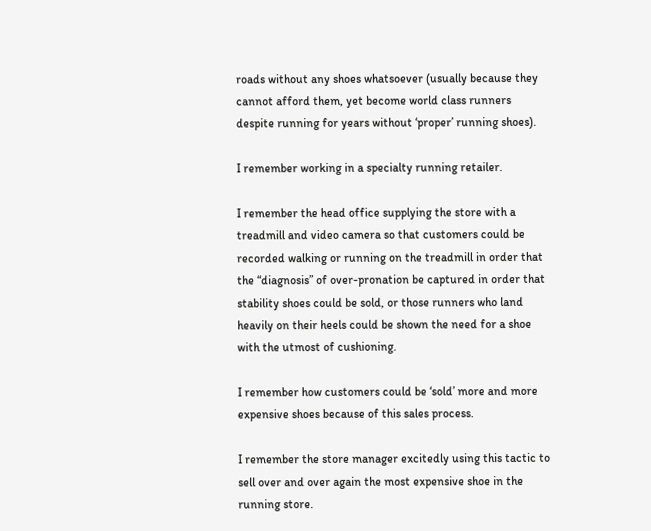roads without any shoes whatsoever (usually because they cannot afford them, yet become world class runners despite running for years without ‘proper’ running shoes).

I remember working in a specialty running retailer.

I remember the head office supplying the store with a treadmill and video camera so that customers could be recorded walking or running on the treadmill in order that the “diagnosis” of over-pronation be captured in order that stability shoes could be sold, or those runners who land heavily on their heels could be shown the need for a shoe with the utmost of cushioning.

I remember how customers could be ‘sold’ more and more expensive shoes because of this sales process.

I remember the store manager excitedly using this tactic to sell over and over again the most expensive shoe in the running store.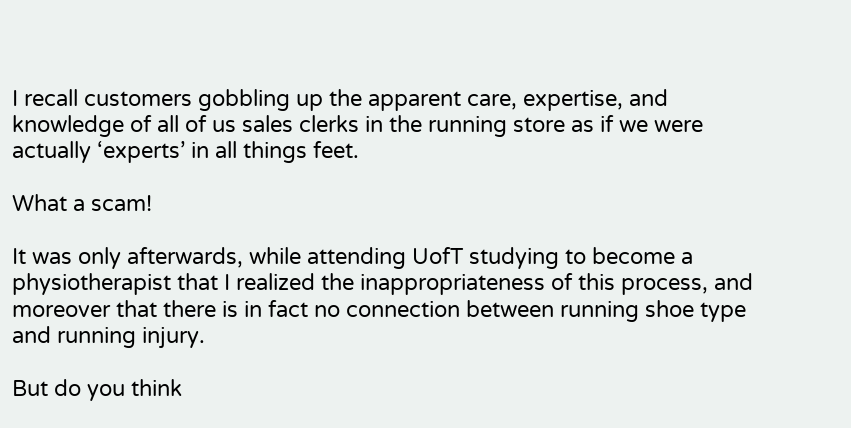I recall customers gobbling up the apparent care, expertise, and knowledge of all of us sales clerks in the running store as if we were actually ‘experts’ in all things feet.

What a scam!

It was only afterwards, while attending UofT studying to become a physiotherapist that I realized the inappropriateness of this process, and moreover that there is in fact no connection between running shoe type and running injury.

But do you think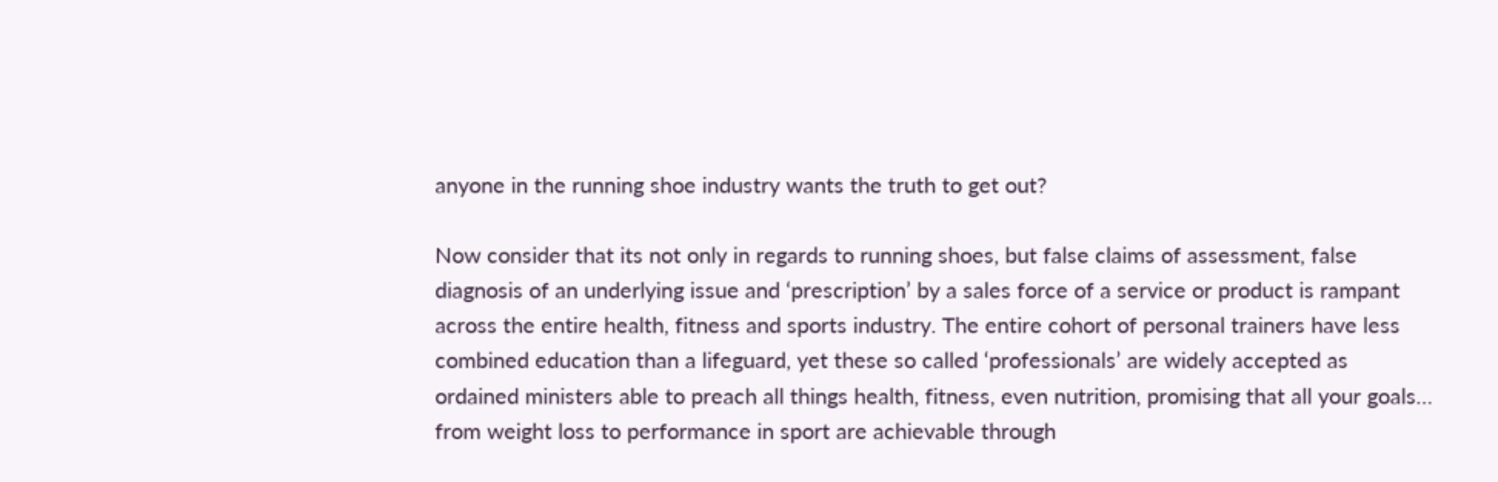anyone in the running shoe industry wants the truth to get out?

Now consider that its not only in regards to running shoes, but false claims of assessment, false diagnosis of an underlying issue and ‘prescription’ by a sales force of a service or product is rampant across the entire health, fitness and sports industry. The entire cohort of personal trainers have less combined education than a lifeguard, yet these so called ‘professionals’ are widely accepted as ordained ministers able to preach all things health, fitness, even nutrition, promising that all your goals… from weight loss to performance in sport are achievable through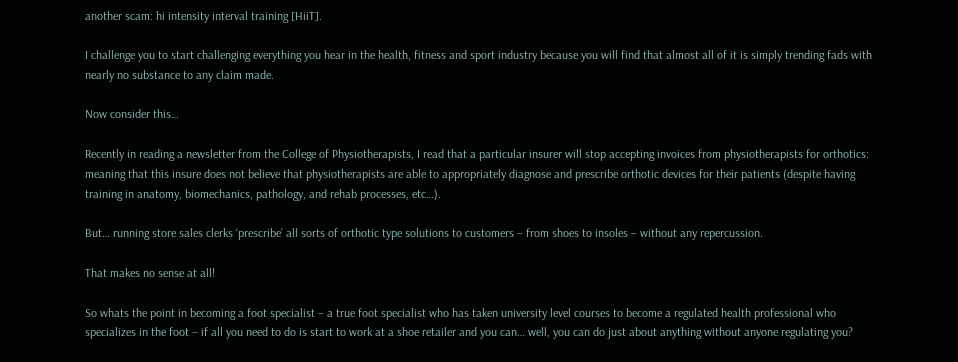another scam: hi intensity interval training [HiiT].

I challenge you to start challenging everything you hear in the health, fitness and sport industry because you will find that almost all of it is simply trending fads with nearly no substance to any claim made.

Now consider this…

Recently in reading a newsletter from the College of Physiotherapists, I read that a particular insurer will stop accepting invoices from physiotherapists for orthotics: meaning that this insure does not believe that physiotherapists are able to appropriately diagnose and prescribe orthotic devices for their patients (despite having training in anatomy, biomechanics, pathology, and rehab processes, etc…).

But… running store sales clerks ‘prescribe’ all sorts of orthotic type solutions to customers – from shoes to insoles – without any repercussion.

That makes no sense at all!

So whats the point in becoming a foot specialist – a true foot specialist who has taken university level courses to become a regulated health professional who specializes in the foot – if all you need to do is start to work at a shoe retailer and you can… well, you can do just about anything without anyone regulating you?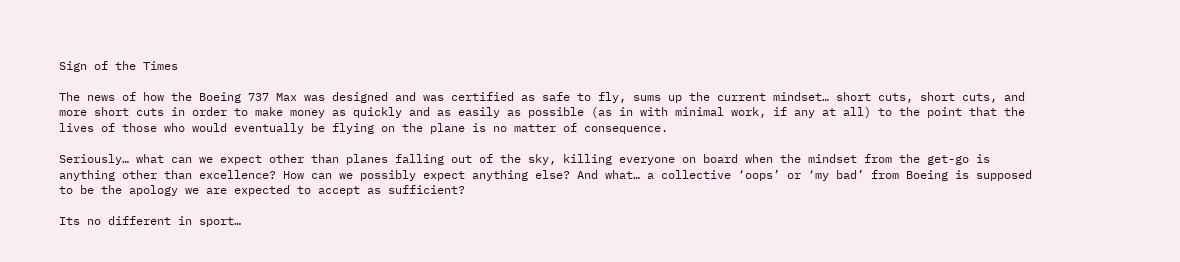Sign of the Times

The news of how the Boeing 737 Max was designed and was certified as safe to fly, sums up the current mindset… short cuts, short cuts, and more short cuts in order to make money as quickly and as easily as possible (as in with minimal work, if any at all) to the point that the lives of those who would eventually be flying on the plane is no matter of consequence.

Seriously… what can we expect other than planes falling out of the sky, killing everyone on board when the mindset from the get-go is anything other than excellence? How can we possibly expect anything else? And what… a collective ‘oops’ or ‘my bad’ from Boeing is supposed to be the apology we are expected to accept as sufficient?

Its no different in sport…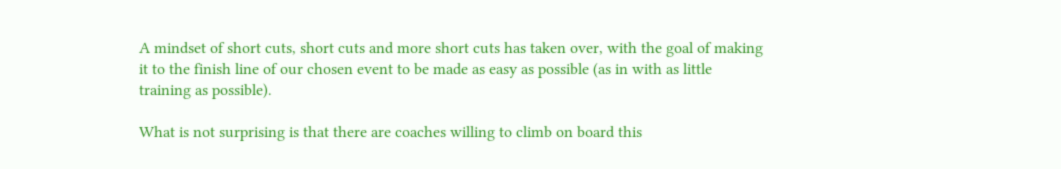A mindset of short cuts, short cuts and more short cuts has taken over, with the goal of making it to the finish line of our chosen event to be made as easy as possible (as in with as little training as possible).

What is not surprising is that there are coaches willing to climb on board this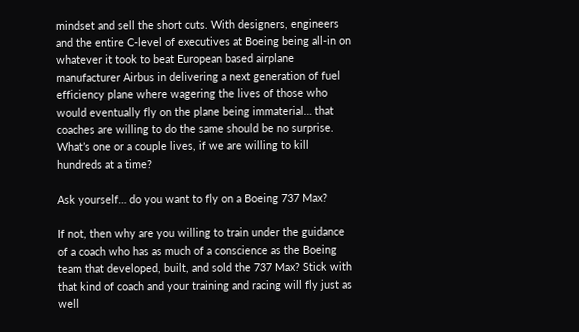mindset and sell the short cuts. With designers, engineers and the entire C-level of executives at Boeing being all-in on whatever it took to beat European based airplane manufacturer Airbus in delivering a next generation of fuel efficiency plane where wagering the lives of those who would eventually fly on the plane being immaterial… that coaches are willing to do the same should be no surprise. What’s one or a couple lives, if we are willing to kill hundreds at a time?

Ask yourself… do you want to fly on a Boeing 737 Max?

If not, then why are you willing to train under the guidance of a coach who has as much of a conscience as the Boeing team that developed, built, and sold the 737 Max? Stick with that kind of coach and your training and racing will fly just as well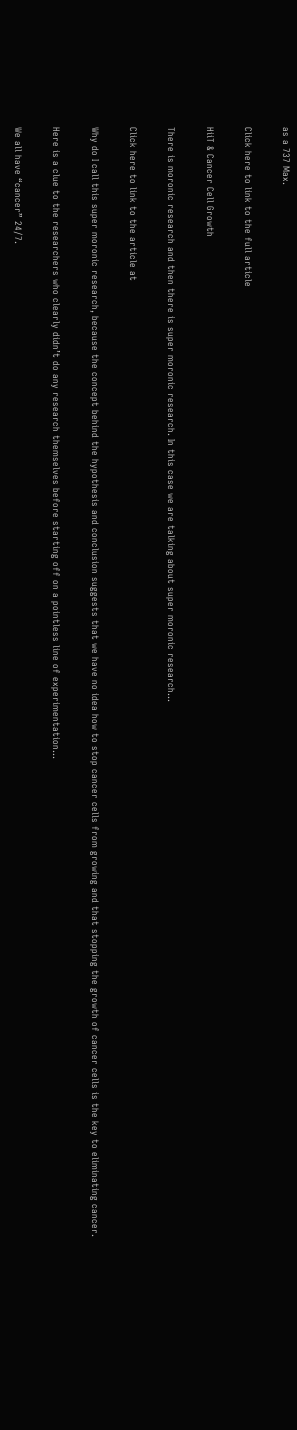as a 737 Max.

Click here to link to the full article

HiiT & Cancer Cell Growth

There is moronic research and then there is super moronic research. In this case we are talking about super moronic research…

Click here to link to the article at

Why do I call this super moronic research, because the concept behind the hypothesis and conclusion suggests that we have no idea how to stop cancer cells from growing and that stopping the growth of cancer cells is the key to eliminating cancer.

Here is a clue to the researchers who clearly didn’t do any research themselves before starting off on a pointless line of experimentation…

We all have “cancer” 24/7.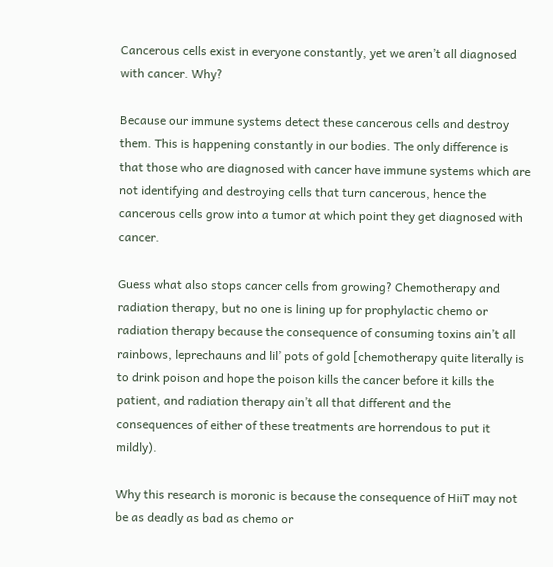Cancerous cells exist in everyone constantly, yet we aren’t all diagnosed with cancer. Why?

Because our immune systems detect these cancerous cells and destroy them. This is happening constantly in our bodies. The only difference is that those who are diagnosed with cancer have immune systems which are not identifying and destroying cells that turn cancerous, hence the cancerous cells grow into a tumor at which point they get diagnosed with cancer.

Guess what also stops cancer cells from growing? Chemotherapy and radiation therapy, but no one is lining up for prophylactic chemo or radiation therapy because the consequence of consuming toxins ain’t all rainbows, leprechauns and lil’ pots of gold [chemotherapy quite literally is to drink poison and hope the poison kills the cancer before it kills the patient, and radiation therapy ain’t all that different and the consequences of either of these treatments are horrendous to put it mildly).

Why this research is moronic is because the consequence of HiiT may not be as deadly as bad as chemo or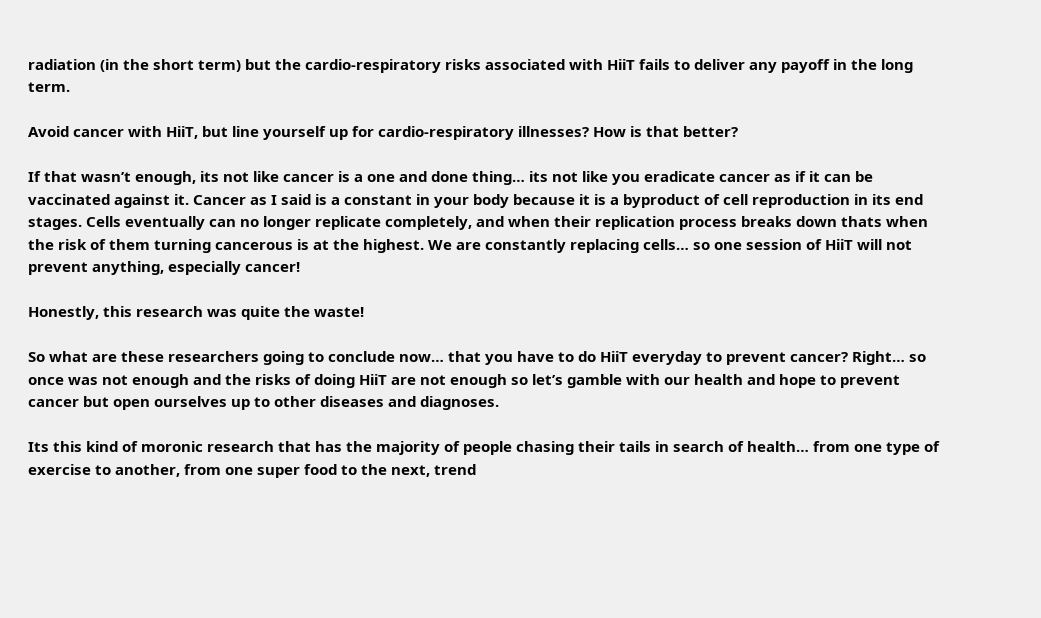radiation (in the short term) but the cardio-respiratory risks associated with HiiT fails to deliver any payoff in the long term.

Avoid cancer with HiiT, but line yourself up for cardio-respiratory illnesses? How is that better?

If that wasn’t enough, its not like cancer is a one and done thing… its not like you eradicate cancer as if it can be vaccinated against it. Cancer as I said is a constant in your body because it is a byproduct of cell reproduction in its end stages. Cells eventually can no longer replicate completely, and when their replication process breaks down thats when the risk of them turning cancerous is at the highest. We are constantly replacing cells… so one session of HiiT will not prevent anything, especially cancer!

Honestly, this research was quite the waste!

So what are these researchers going to conclude now… that you have to do HiiT everyday to prevent cancer? Right… so once was not enough and the risks of doing HiiT are not enough so let’s gamble with our health and hope to prevent cancer but open ourselves up to other diseases and diagnoses.

Its this kind of moronic research that has the majority of people chasing their tails in search of health… from one type of exercise to another, from one super food to the next, trend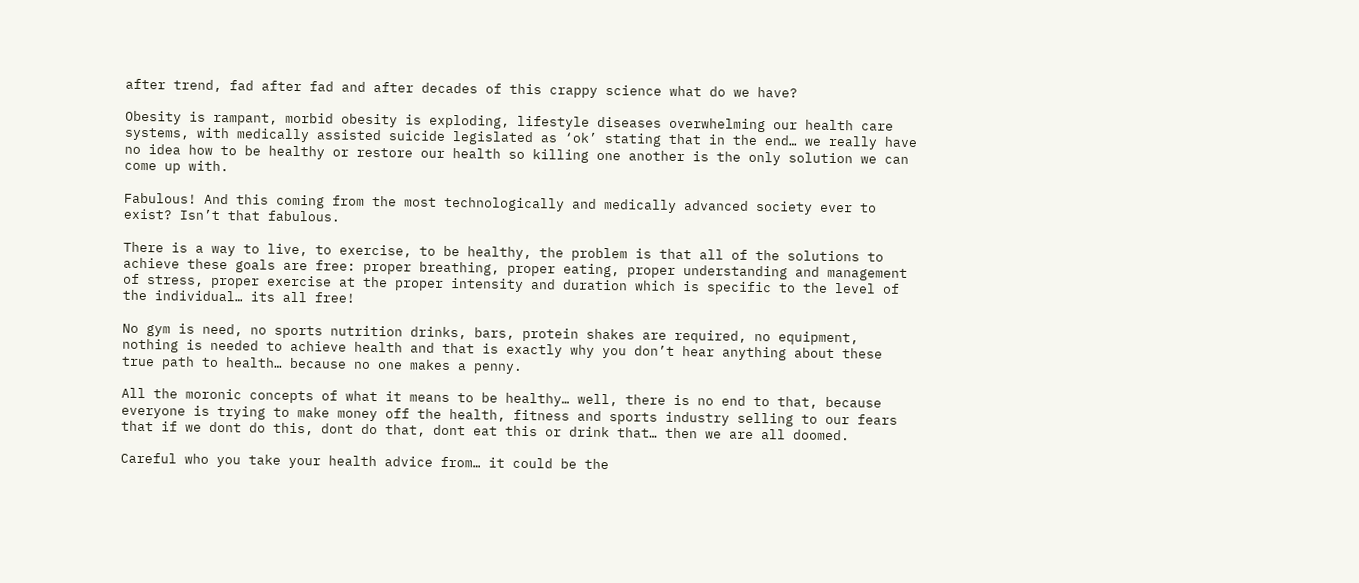after trend, fad after fad and after decades of this crappy science what do we have?

Obesity is rampant, morbid obesity is exploding, lifestyle diseases overwhelming our health care systems, with medically assisted suicide legislated as ‘ok’ stating that in the end… we really have no idea how to be healthy or restore our health so killing one another is the only solution we can come up with.

Fabulous! And this coming from the most technologically and medically advanced society ever to exist? Isn’t that fabulous.

There is a way to live, to exercise, to be healthy, the problem is that all of the solutions to achieve these goals are free: proper breathing, proper eating, proper understanding and management of stress, proper exercise at the proper intensity and duration which is specific to the level of the individual… its all free!

No gym is need, no sports nutrition drinks, bars, protein shakes are required, no equipment, nothing is needed to achieve health and that is exactly why you don’t hear anything about these true path to health… because no one makes a penny.

All the moronic concepts of what it means to be healthy… well, there is no end to that, because everyone is trying to make money off the health, fitness and sports industry selling to our fears that if we dont do this, dont do that, dont eat this or drink that… then we are all doomed.

Careful who you take your health advice from… it could be the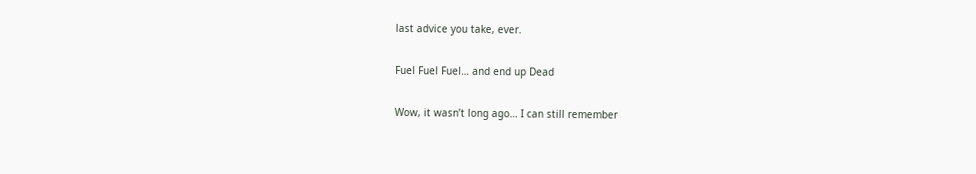last advice you take, ever.

Fuel Fuel Fuel… and end up Dead

Wow, it wasn’t long ago… I can still remember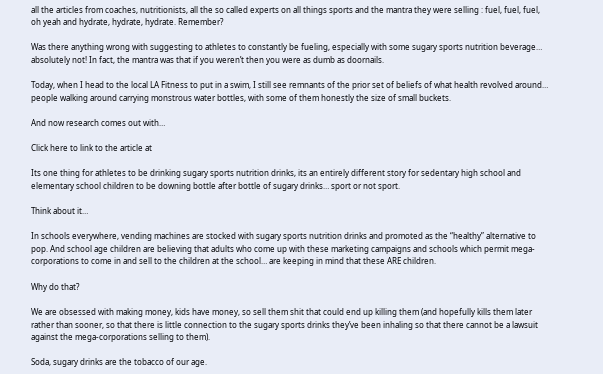all the articles from coaches, nutritionists, all the so called experts on all things sports and the mantra they were selling : fuel, fuel, fuel, oh yeah and hydrate, hydrate, hydrate. Remember?

Was there anything wrong with suggesting to athletes to constantly be fueling, especially with some sugary sports nutrition beverage… absolutely not! In fact, the mantra was that if you weren’t then you were as dumb as doornails.

Today, when I head to the local LA Fitness to put in a swim, I still see remnants of the prior set of beliefs of what health revolved around… people walking around carrying monstrous water bottles, with some of them honestly the size of small buckets.

And now research comes out with…

Click here to link to the article at

Its one thing for athletes to be drinking sugary sports nutrition drinks, its an entirely different story for sedentary high school and elementary school children to be downing bottle after bottle of sugary drinks… sport or not sport.

Think about it…

In schools everywhere, vending machines are stocked with sugary sports nutrition drinks and promoted as the “healthy” alternative to pop. And school age children are believing that adults who come up with these marketing campaigns and schools which permit mega-corporations to come in and sell to the children at the school… are keeping in mind that these ARE children.

Why do that?

We are obsessed with making money, kids have money, so sell them shit that could end up killing them (and hopefully kills them later rather than sooner, so that there is little connection to the sugary sports drinks they’ve been inhaling so that there cannot be a lawsuit against the mega-corporations selling to them).

Soda, sugary drinks are the tobacco of our age.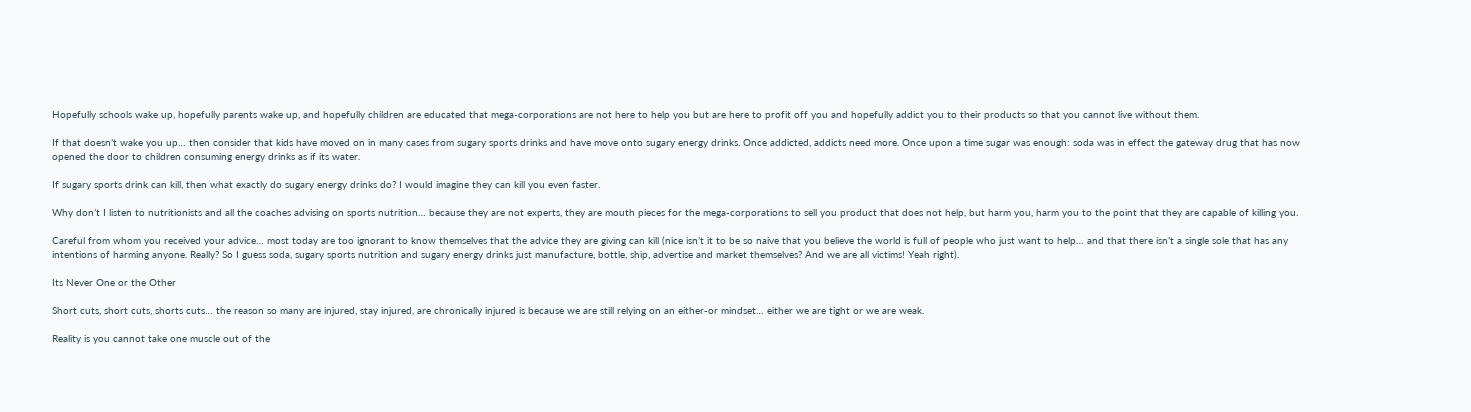Hopefully schools wake up, hopefully parents wake up, and hopefully children are educated that mega-corporations are not here to help you but are here to profit off you and hopefully addict you to their products so that you cannot live without them.

If that doesn’t wake you up… then consider that kids have moved on in many cases from sugary sports drinks and have move onto sugary energy drinks. Once addicted, addicts need more. Once upon a time sugar was enough: soda was in effect the gateway drug that has now opened the door to children consuming energy drinks as if its water.

If sugary sports drink can kill, then what exactly do sugary energy drinks do? I would imagine they can kill you even faster.

Why don’t I listen to nutritionists and all the coaches advising on sports nutrition… because they are not experts, they are mouth pieces for the mega-corporations to sell you product that does not help, but harm you, harm you to the point that they are capable of killing you.

Careful from whom you received your advice… most today are too ignorant to know themselves that the advice they are giving can kill (nice isn’t it to be so naive that you believe the world is full of people who just want to help… and that there isn’t a single sole that has any intentions of harming anyone. Really? So I guess soda, sugary sports nutrition and sugary energy drinks just manufacture, bottle, ship, advertise and market themselves? And we are all victims! Yeah right).

Its Never One or the Other

Short cuts, short cuts, shorts cuts… the reason so many are injured, stay injured, are chronically injured is because we are still relying on an either-or mindset… either we are tight or we are weak.

Reality is you cannot take one muscle out of the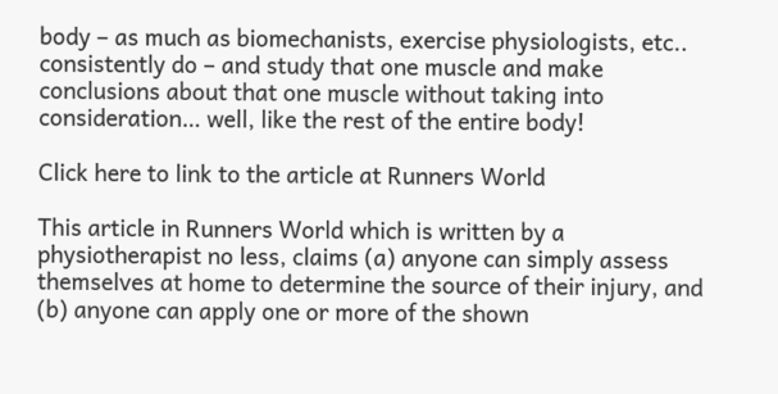body – as much as biomechanists, exercise physiologists, etc.. consistently do – and study that one muscle and make conclusions about that one muscle without taking into consideration… well, like the rest of the entire body!

Click here to link to the article at Runners World

This article in Runners World which is written by a physiotherapist no less, claims (a) anyone can simply assess themselves at home to determine the source of their injury, and (b) anyone can apply one or more of the shown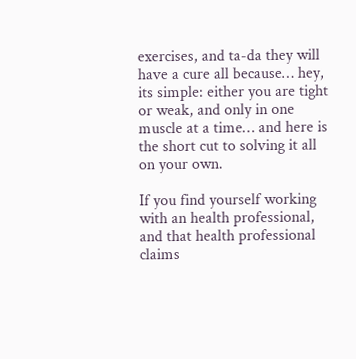exercises, and ta-da they will have a cure all because… hey, its simple: either you are tight or weak, and only in one muscle at a time… and here is the short cut to solving it all on your own.

If you find yourself working with an health professional, and that health professional claims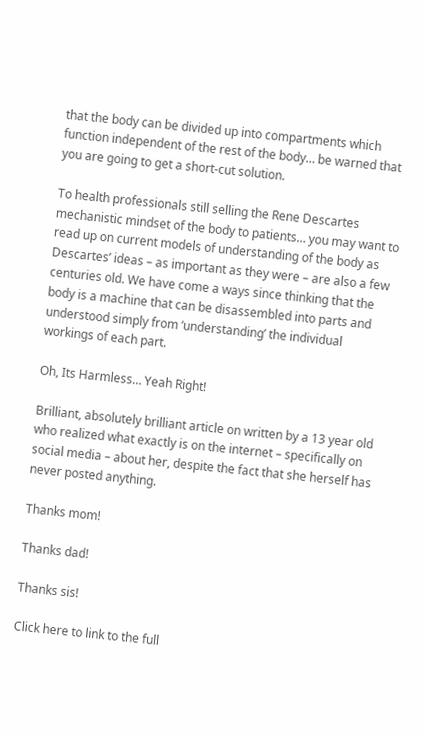that the body can be divided up into compartments which function independent of the rest of the body… be warned that you are going to get a short-cut solution.

To health professionals still selling the Rene Descartes mechanistic mindset of the body to patients… you may want to read up on current models of understanding of the body as Descartes’ ideas – as important as they were – are also a few centuries old. We have come a ways since thinking that the body is a machine that can be disassembled into parts and understood simply from ‘understanding’ the individual workings of each part.

Oh, Its Harmless… Yeah Right!

Brilliant, absolutely brilliant article on written by a 13 year old who realized what exactly is on the internet – specifically on social media – about her, despite the fact that she herself has never posted anything.

Thanks mom!

Thanks dad!

Thanks sis!

Click here to link to the full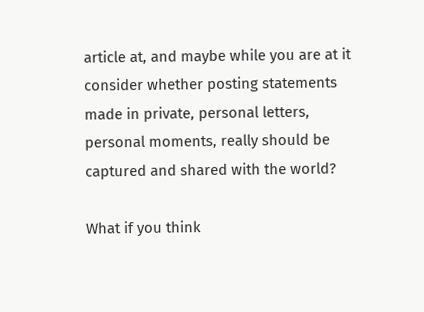article at, and maybe while you are at it consider whether posting statements made in private, personal letters, personal moments, really should be captured and shared with the world?

What if you think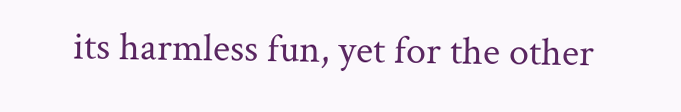its harmless fun, yet for the other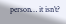person… it isn’t?